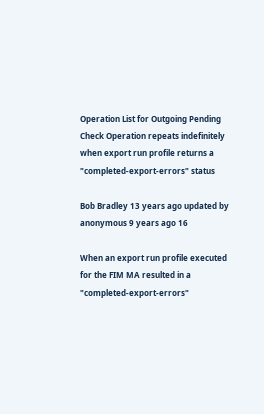Operation List for Outgoing Pending Check Operation repeats indefinitely when export run profile returns a "completed-export-errors" status

Bob Bradley 13 years ago updated by anonymous 9 years ago 16

When an export run profile executed for the FIM MA resulted in a "completed-export-errors"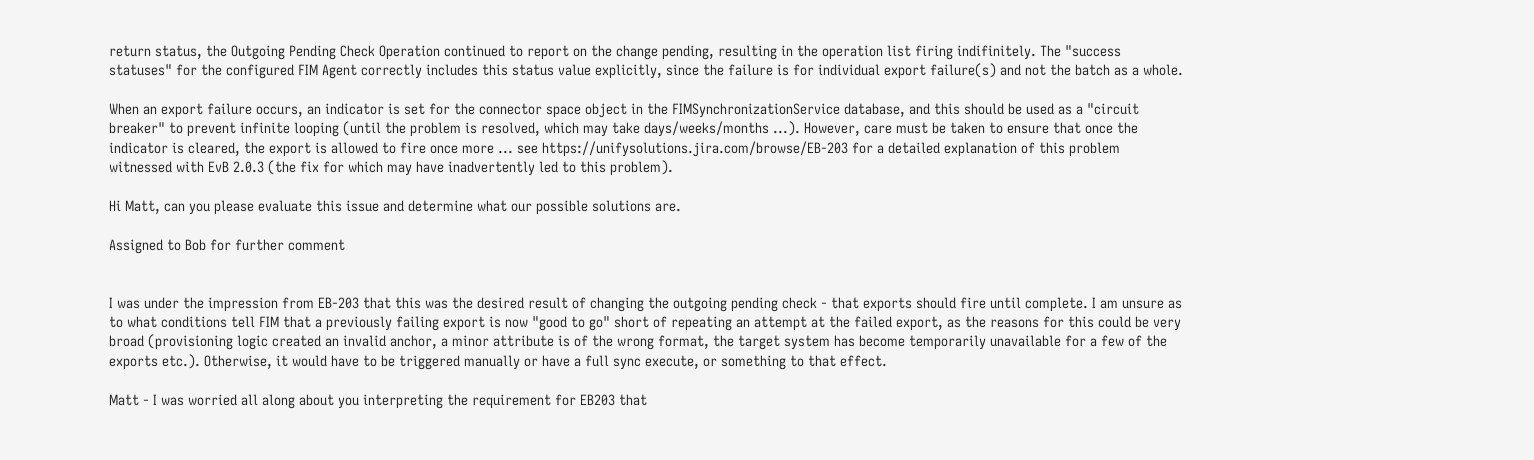return status, the Outgoing Pending Check Operation continued to report on the change pending, resulting in the operation list firing indifinitely. The "success statuses" for the configured FIM Agent correctly includes this status value explicitly, since the failure is for individual export failure(s) and not the batch as a whole.

When an export failure occurs, an indicator is set for the connector space object in the FIMSynchronizationService database, and this should be used as a "circuit breaker" to prevent infinite looping (until the problem is resolved, which may take days/weeks/months ...). However, care must be taken to ensure that once the indicator is cleared, the export is allowed to fire once more ... see https://unifysolutions.jira.com/browse/EB-203 for a detailed explanation of this problem witnessed with EvB 2.0.3 (the fix for which may have inadvertently led to this problem).

Hi Matt, can you please evaluate this issue and determine what our possible solutions are.

Assigned to Bob for further comment


I was under the impression from EB-203 that this was the desired result of changing the outgoing pending check - that exports should fire until complete. I am unsure as to what conditions tell FIM that a previously failing export is now "good to go" short of repeating an attempt at the failed export, as the reasons for this could be very broad (provisioning logic created an invalid anchor, a minor attribute is of the wrong format, the target system has become temporarily unavailable for a few of the exports etc.). Otherwise, it would have to be triggered manually or have a full sync execute, or something to that effect.

Matt - I was worried all along about you interpreting the requirement for EB203 that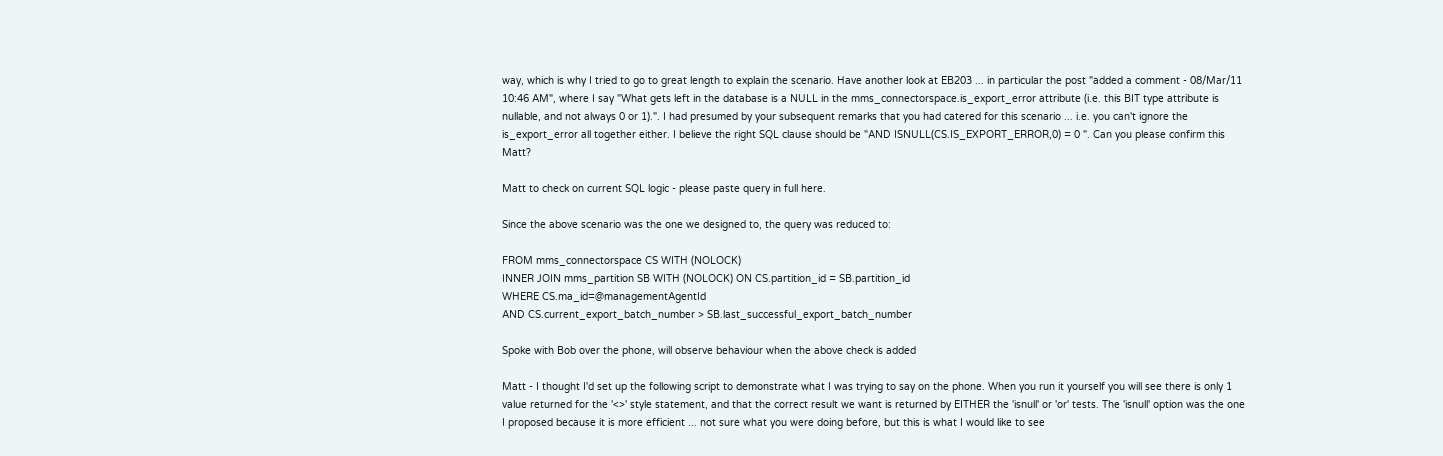way, which is why I tried to go to great length to explain the scenario. Have another look at EB203 ... in particular the post "added a comment - 08/Mar/11 10:46 AM", where I say "What gets left in the database is a NULL in the mms_connectorspace.is_export_error attribute (i.e. this BIT type attribute is nullable, and not always 0 or 1).". I had presumed by your subsequent remarks that you had catered for this scenario ... i.e. you can't ignore the is_export_error all together either. I believe the right SQL clause should be "AND ISNULL(CS.IS_EXPORT_ERROR,0) = 0 ". Can you please confirm this Matt?

Matt to check on current SQL logic - please paste query in full here.

Since the above scenario was the one we designed to, the query was reduced to:

FROM mms_connectorspace CS WITH (NOLOCK)
INNER JOIN mms_partition SB WITH (NOLOCK) ON CS.partition_id = SB.partition_id
WHERE CS.ma_id=@managementAgentId
AND CS.current_export_batch_number > SB.last_successful_export_batch_number

Spoke with Bob over the phone, will observe behaviour when the above check is added

Matt - I thought I'd set up the following script to demonstrate what I was trying to say on the phone. When you run it yourself you will see there is only 1 value returned for the '<>' style statement, and that the correct result we want is returned by EITHER the 'isnull' or 'or' tests. The 'isnull' option was the one I proposed because it is more efficient ... not sure what you were doing before, but this is what I would like to see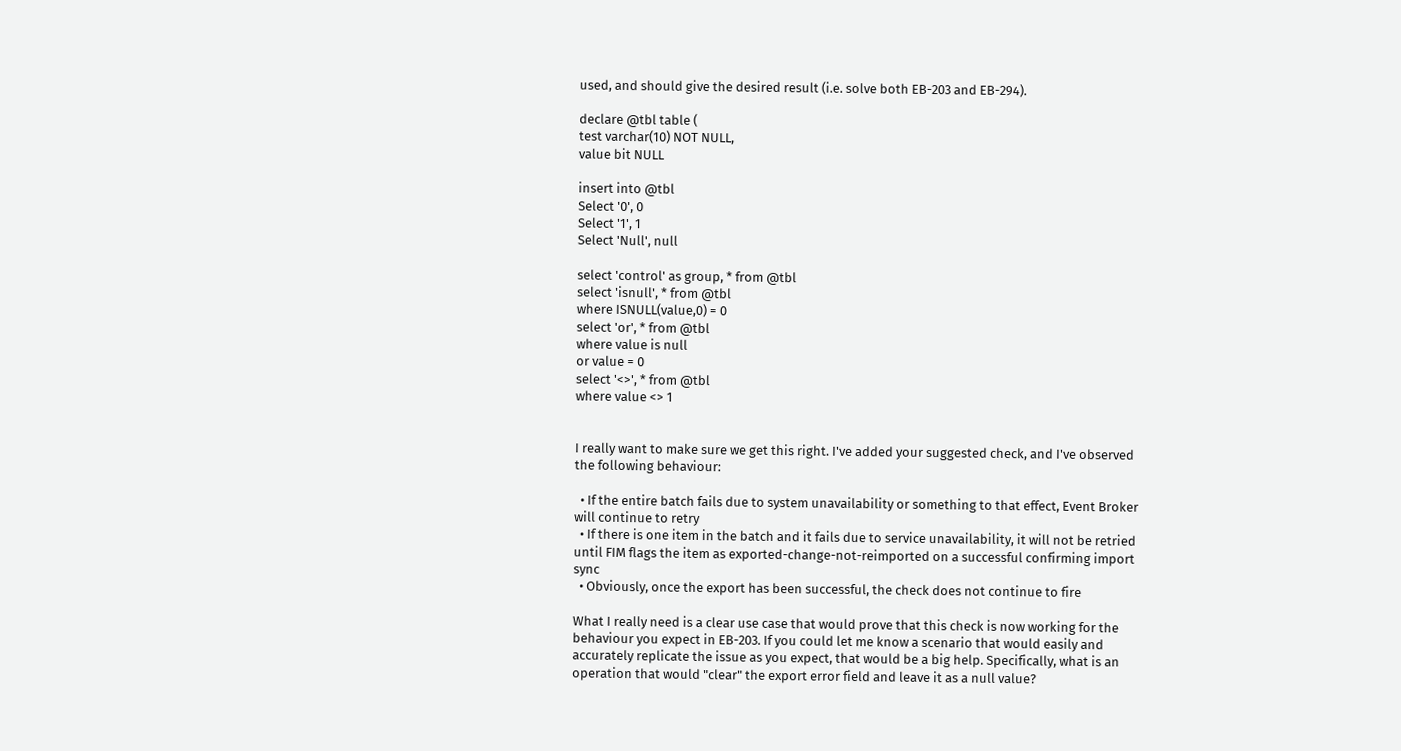used, and should give the desired result (i.e. solve both EB-203 and EB-294).

declare @tbl table (
test varchar(10) NOT NULL,
value bit NULL

insert into @tbl
Select '0', 0
Select '1', 1
Select 'Null', null

select 'control' as group, * from @tbl
select 'isnull', * from @tbl
where ISNULL(value,0) = 0
select 'or', * from @tbl
where value is null
or value = 0
select '<>', * from @tbl
where value <> 1


I really want to make sure we get this right. I've added your suggested check, and I've observed the following behaviour:

  • If the entire batch fails due to system unavailability or something to that effect, Event Broker will continue to retry
  • If there is one item in the batch and it fails due to service unavailability, it will not be retried until FIM flags the item as exported-change-not-reimported on a successful confirming import sync
  • Obviously, once the export has been successful, the check does not continue to fire

What I really need is a clear use case that would prove that this check is now working for the behaviour you expect in EB-203. If you could let me know a scenario that would easily and accurately replicate the issue as you expect, that would be a big help. Specifically, what is an operation that would "clear" the export error field and leave it as a null value?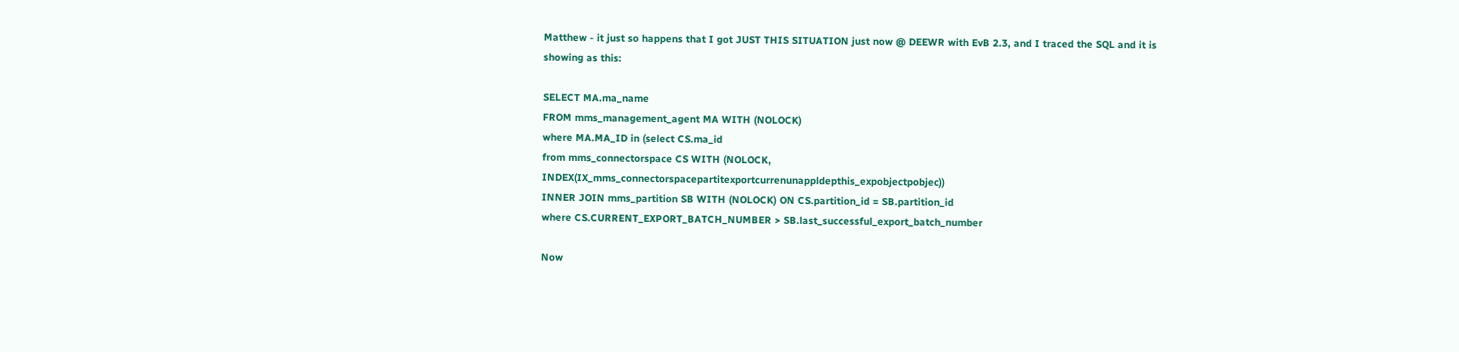Matthew - it just so happens that I got JUST THIS SITUATION just now @ DEEWR with EvB 2.3, and I traced the SQL and it is showing as this:

SELECT MA.ma_name
FROM mms_management_agent MA WITH (NOLOCK)
where MA.MA_ID in (select CS.ma_id
from mms_connectorspace CS WITH (NOLOCK, INDEX(IX_mms_connectorspacepartitexportcurrenunappldepthis_expobjectpobjec))
INNER JOIN mms_partition SB WITH (NOLOCK) ON CS.partition_id = SB.partition_id
where CS.CURRENT_EXPORT_BATCH_NUMBER > SB.last_successful_export_batch_number

Now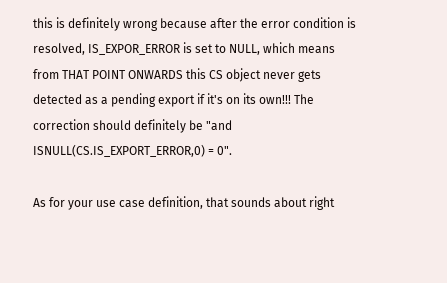this is definitely wrong because after the error condition is resolved, IS_EXPOR_ERROR is set to NULL, which means from THAT POINT ONWARDS this CS object never gets detected as a pending export if it's on its own!!! The correction should definitely be "and ISNULL(CS.IS_EXPORT_ERROR,0) = 0".

As for your use case definition, that sounds about right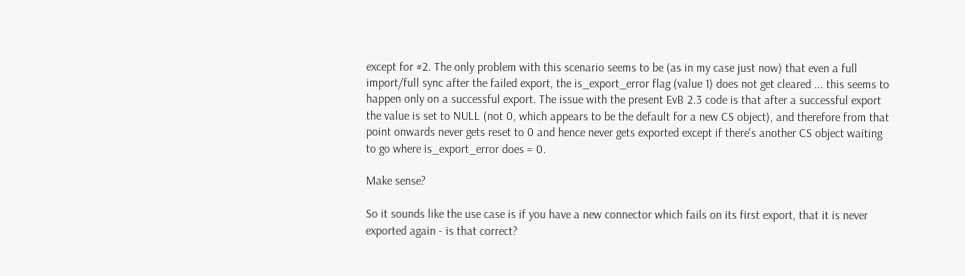except for #2. The only problem with this scenario seems to be (as in my case just now) that even a full import/full sync after the failed export, the is_export_error flag (value 1) does not get cleared ... this seems to happen only on a successful export. The issue with the present EvB 2.3 code is that after a successful export the value is set to NULL (not 0, which appears to be the default for a new CS object), and therefore from that point onwards never gets reset to 0 and hence never gets exported except if there's another CS object waiting to go where is_export_error does = 0.

Make sense?

So it sounds like the use case is if you have a new connector which fails on its first export, that it is never exported again - is that correct?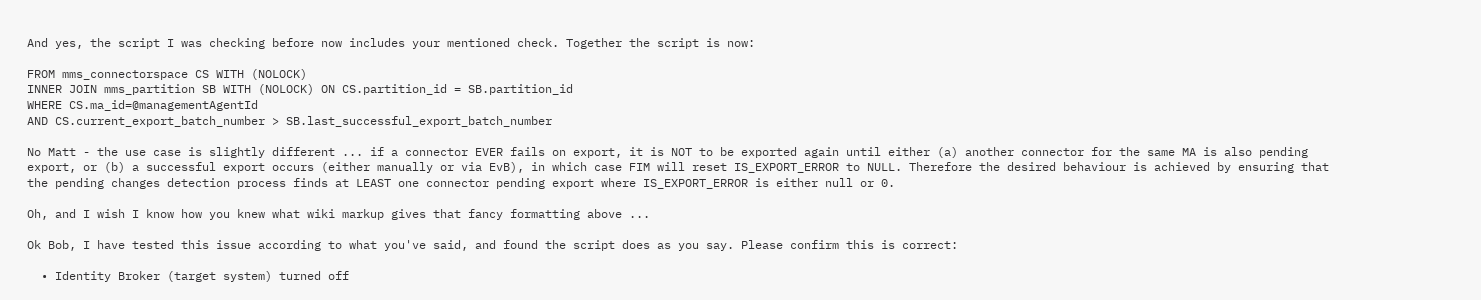And yes, the script I was checking before now includes your mentioned check. Together the script is now:

FROM mms_connectorspace CS WITH (NOLOCK)
INNER JOIN mms_partition SB WITH (NOLOCK) ON CS.partition_id = SB.partition_id
WHERE CS.ma_id=@managementAgentId
AND CS.current_export_batch_number > SB.last_successful_export_batch_number

No Matt - the use case is slightly different ... if a connector EVER fails on export, it is NOT to be exported again until either (a) another connector for the same MA is also pending export, or (b) a successful export occurs (either manually or via EvB), in which case FIM will reset IS_EXPORT_ERROR to NULL. Therefore the desired behaviour is achieved by ensuring that the pending changes detection process finds at LEAST one connector pending export where IS_EXPORT_ERROR is either null or 0.

Oh, and I wish I know how you knew what wiki markup gives that fancy formatting above ...

Ok Bob, I have tested this issue according to what you've said, and found the script does as you say. Please confirm this is correct:

  • Identity Broker (target system) turned off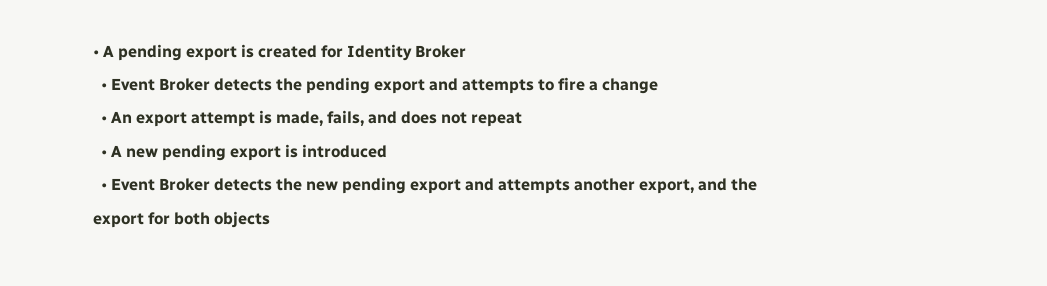• A pending export is created for Identity Broker
  • Event Broker detects the pending export and attempts to fire a change
  • An export attempt is made, fails, and does not repeat
  • A new pending export is introduced
  • Event Broker detects the new pending export and attempts another export, and the export for both objects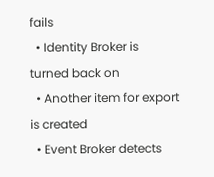fails
  • Identity Broker is turned back on
  • Another item for export is created
  • Event Broker detects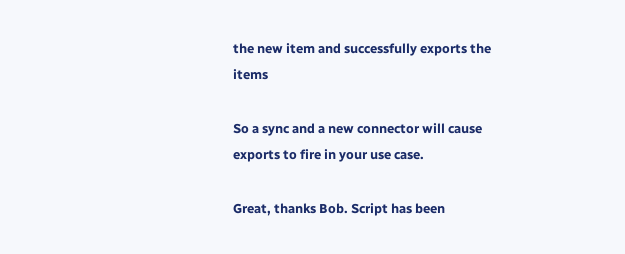the new item and successfully exports the items

So a sync and a new connector will cause exports to fire in your use case.

Great, thanks Bob. Script has been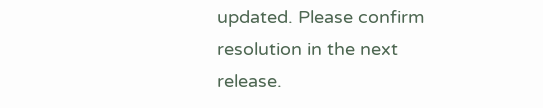updated. Please confirm resolution in the next release.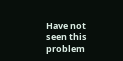Have not seen this problem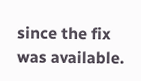since the fix was available.